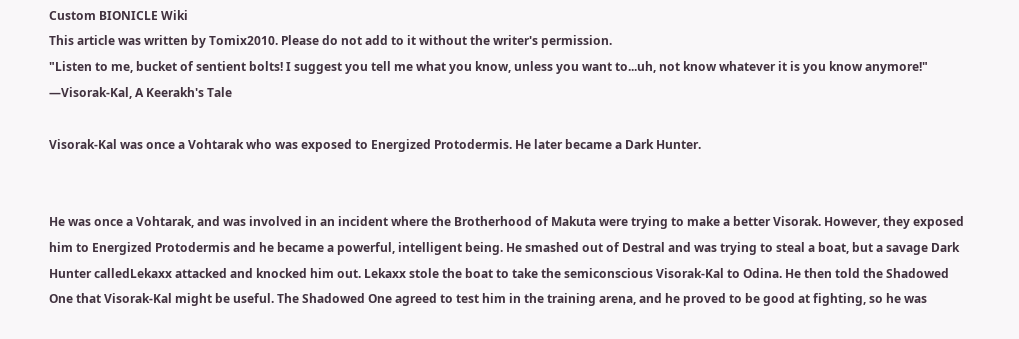Custom BIONICLE Wiki
This article was written by Tomix2010. Please do not add to it without the writer's permission.
"Listen to me, bucket of sentient bolts! I suggest you tell me what you know, unless you want to...uh, not know whatever it is you know anymore!"
―Visorak-Kal, A Keerakh's Tale

Visorak-Kal was once a Vohtarak who was exposed to Energized Protodermis. He later became a Dark Hunter.


He was once a Vohtarak, and was involved in an incident where the Brotherhood of Makuta were trying to make a better Visorak. However, they exposed him to Energized Protodermis and he became a powerful, intelligent being. He smashed out of Destral and was trying to steal a boat, but a savage Dark Hunter calledLekaxx attacked and knocked him out. Lekaxx stole the boat to take the semiconscious Visorak-Kal to Odina. He then told the Shadowed One that Visorak-Kal might be useful. The Shadowed One agreed to test him in the training arena, and he proved to be good at fighting, so he was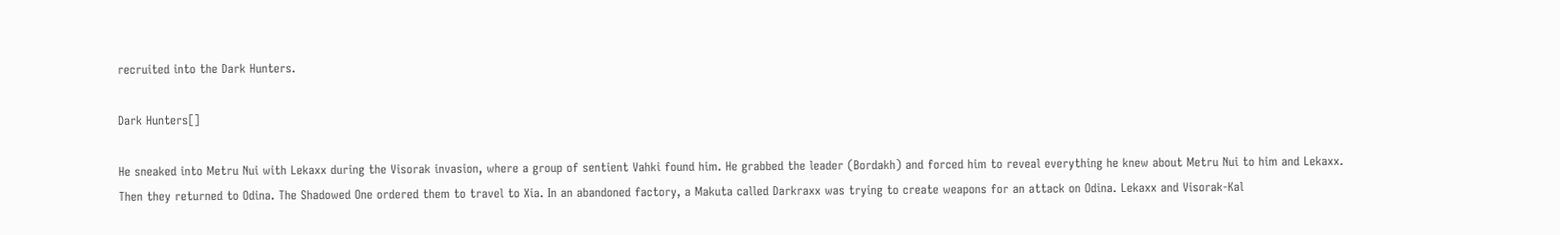recruited into the Dark Hunters.

Dark Hunters[]

He sneaked into Metru Nui with Lekaxx during the Visorak invasion, where a group of sentient Vahki found him. He grabbed the leader (Bordakh) and forced him to reveal everything he knew about Metru Nui to him and Lekaxx. Then they returned to Odina. The Shadowed One ordered them to travel to Xia. In an abandoned factory, a Makuta called Darkraxx was trying to create weapons for an attack on Odina. Lekaxx and Visorak-Kal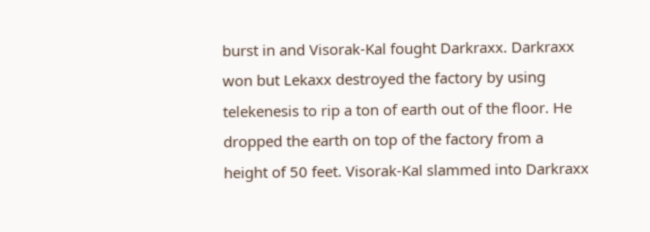burst in and Visorak-Kal fought Darkraxx. Darkraxx won but Lekaxx destroyed the factory by using telekenesis to rip a ton of earth out of the floor. He dropped the earth on top of the factory from a height of 50 feet. Visorak-Kal slammed into Darkraxx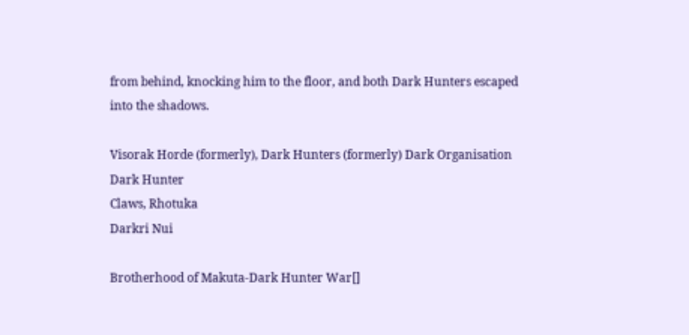from behind, knocking him to the floor, and both Dark Hunters escaped into the shadows.

Visorak Horde (formerly), Dark Hunters (formerly) Dark Organisation
Dark Hunter
Claws, Rhotuka
Darkri Nui

Brotherhood of Makuta-Dark Hunter War[]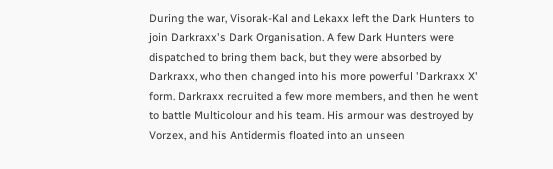During the war, Visorak-Kal and Lekaxx left the Dark Hunters to join Darkraxx's Dark Organisation. A few Dark Hunters were dispatched to bring them back, but they were absorbed by Darkraxx, who then changed into his more powerful 'Darkraxx X' form. Darkraxx recruited a few more members, and then he went to battle Multicolour and his team. His armour was destroyed by Vorzex, and his Antidermis floated into an unseen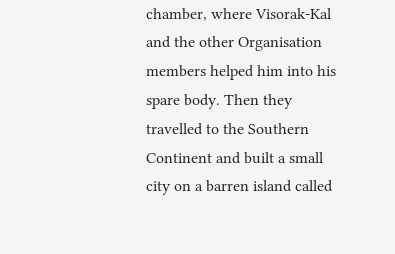chamber, where Visorak-Kal and the other Organisation members helped him into his spare body. Then they travelled to the Southern Continent and built a small city on a barren island called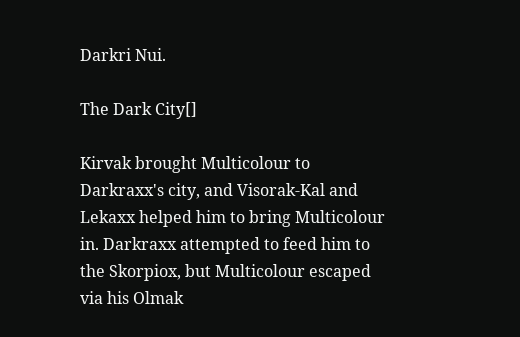Darkri Nui.

The Dark City[]

Kirvak brought Multicolour to Darkraxx's city, and Visorak-Kal and Lekaxx helped him to bring Multicolour in. Darkraxx attempted to feed him to the Skorpiox, but Multicolour escaped via his Olmak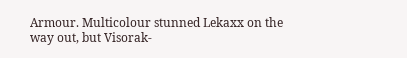Armour. Multicolour stunned Lekaxx on the way out, but Visorak-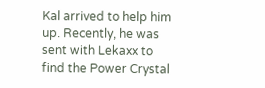Kal arrived to help him up. Recently, he was sent with Lekaxx to find the Power Crystal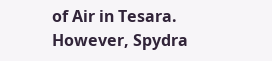of Air in Tesara. However, Spydra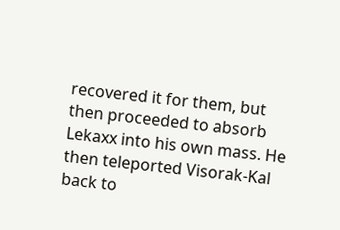recovered it for them, but then proceeded to absorb Lekaxx into his own mass. He then teleported Visorak-Kal back to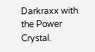Darkraxx with the Power Crystal.